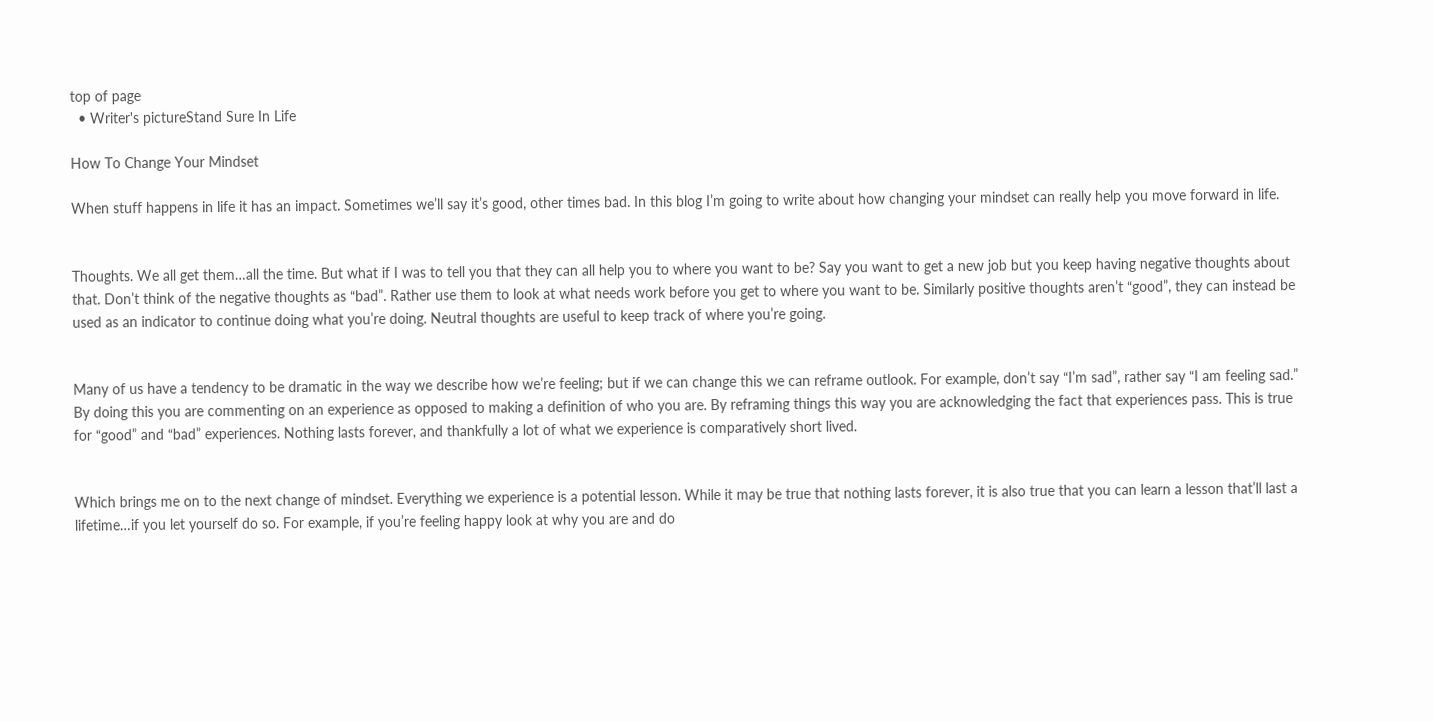top of page
  • Writer's pictureStand Sure In Life

How To Change Your Mindset

When stuff happens in life it has an impact. Sometimes we’ll say it’s good, other times bad. In this blog I’m going to write about how changing your mindset can really help you move forward in life.


Thoughts. We all get them…all the time. But what if I was to tell you that they can all help you to where you want to be? Say you want to get a new job but you keep having negative thoughts about that. Don’t think of the negative thoughts as “bad”. Rather use them to look at what needs work before you get to where you want to be. Similarly positive thoughts aren’t “good”, they can instead be used as an indicator to continue doing what you’re doing. Neutral thoughts are useful to keep track of where you’re going.


Many of us have a tendency to be dramatic in the way we describe how we’re feeling; but if we can change this we can reframe outlook. For example, don’t say “I’m sad”, rather say “I am feeling sad.” By doing this you are commenting on an experience as opposed to making a definition of who you are. By reframing things this way you are acknowledging the fact that experiences pass. This is true for “good” and “bad” experiences. Nothing lasts forever, and thankfully a lot of what we experience is comparatively short lived.


Which brings me on to the next change of mindset. Everything we experience is a potential lesson. While it may be true that nothing lasts forever, it is also true that you can learn a lesson that’ll last a lifetime…if you let yourself do so. For example, if you’re feeling happy look at why you are and do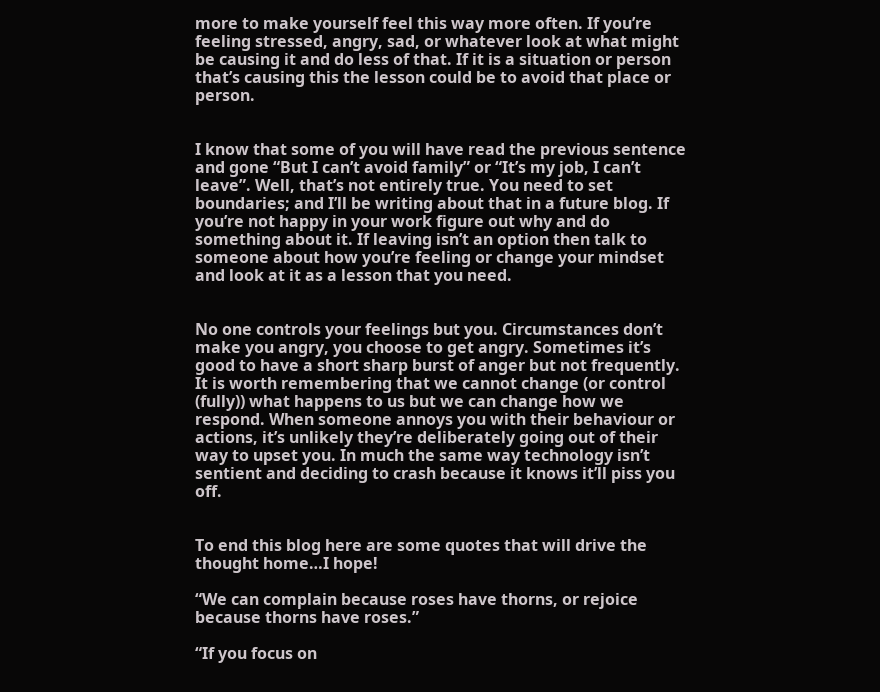more to make yourself feel this way more often. If you’re feeling stressed, angry, sad, or whatever look at what might be causing it and do less of that. If it is a situation or person that’s causing this the lesson could be to avoid that place or person.


I know that some of you will have read the previous sentence and gone “But I can’t avoid family” or “It’s my job, I can’t leave”. Well, that’s not entirely true. You need to set boundaries; and I’ll be writing about that in a future blog. If you’re not happy in your work figure out why and do something about it. If leaving isn’t an option then talk to someone about how you’re feeling or change your mindset and look at it as a lesson that you need.


No one controls your feelings but you. Circumstances don’t make you angry, you choose to get angry. Sometimes it’s good to have a short sharp burst of anger but not frequently. It is worth remembering that we cannot change (or control (fully)) what happens to us but we can change how we respond. When someone annoys you with their behaviour or actions, it’s unlikely they’re deliberately going out of their way to upset you. In much the same way technology isn’t sentient and deciding to crash because it knows it’ll piss you off.


To end this blog here are some quotes that will drive the thought home…I hope!

“We can complain because roses have thorns, or rejoice because thorns have roses.”

“If you focus on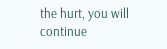the hurt, you will continue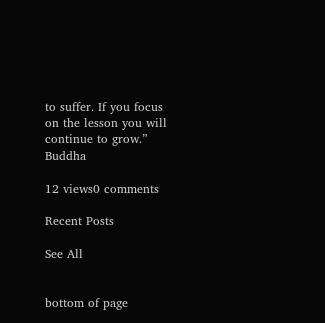to suffer. If you focus on the lesson you will continue to grow.” Buddha

12 views0 comments

Recent Posts

See All


bottom of page